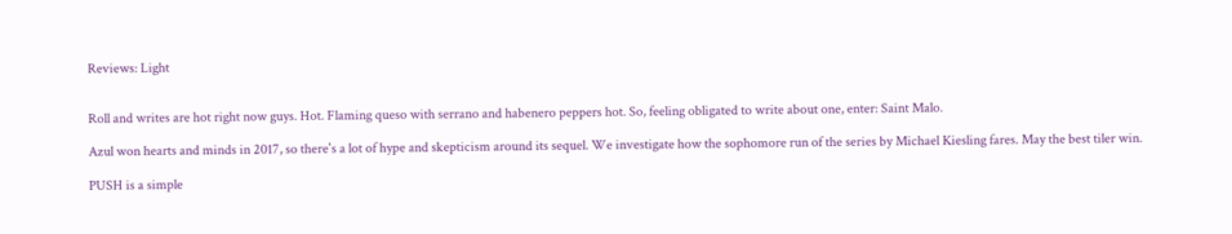Reviews: Light


Roll and writes are hot right now guys. Hot. Flaming queso with serrano and habenero peppers hot. So, feeling obligated to write about one, enter: Saint Malo.

Azul won hearts and minds in 2017, so there's a lot of hype and skepticism around its sequel. We investigate how the sophomore run of the series by Michael Kiesling fares. May the best tiler win.

PUSH is a simple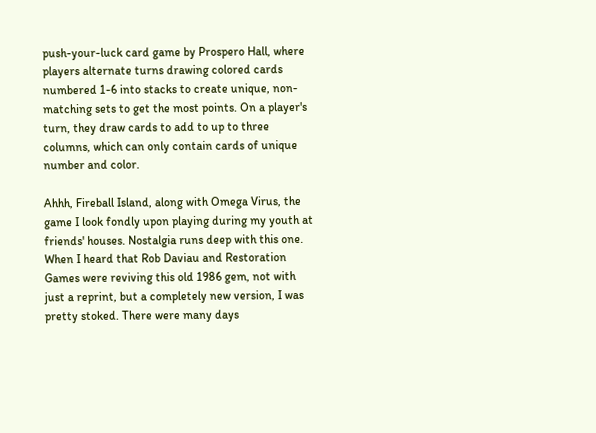push-your-luck card game by Prospero Hall, where players alternate turns drawing colored cards numbered 1-6 into stacks to create unique, non-matching sets to get the most points. On a player's turn, they draw cards to add to up to three columns, which can only contain cards of unique number and color.

Ahhh, Fireball Island, along with Omega Virus, the game I look fondly upon playing during my youth at friends' houses. Nostalgia runs deep with this one. When I heard that Rob Daviau and Restoration Games were reviving this old 1986 gem, not with just a reprint, but a completely new version, I was pretty stoked. There were many days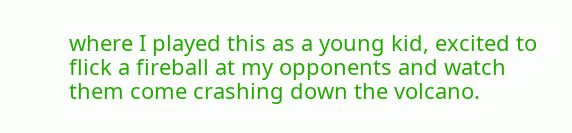where I played this as a young kid, excited to flick a fireball at my opponents and watch them come crashing down the volcano.